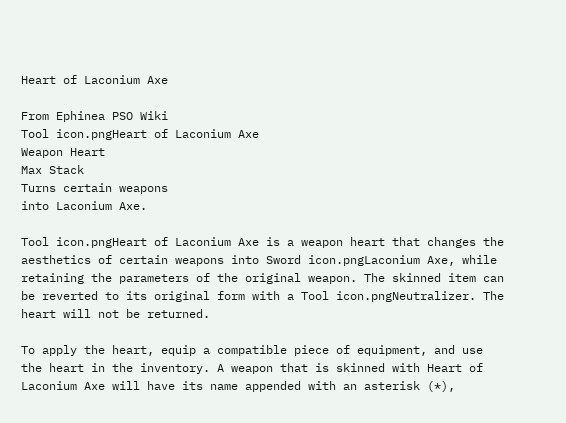Heart of Laconium Axe

From Ephinea PSO Wiki
Tool icon.pngHeart of Laconium Axe
Weapon Heart
Max Stack
Turns certain weapons
into Laconium Axe.

Tool icon.pngHeart of Laconium Axe is a weapon heart that changes the aesthetics of certain weapons into Sword icon.pngLaconium Axe, while retaining the parameters of the original weapon. The skinned item can be reverted to its original form with a Tool icon.pngNeutralizer. The heart will not be returned.

To apply the heart, equip a compatible piece of equipment, and use the heart in the inventory. A weapon that is skinned with Heart of Laconium Axe will have its name appended with an asterisk (*),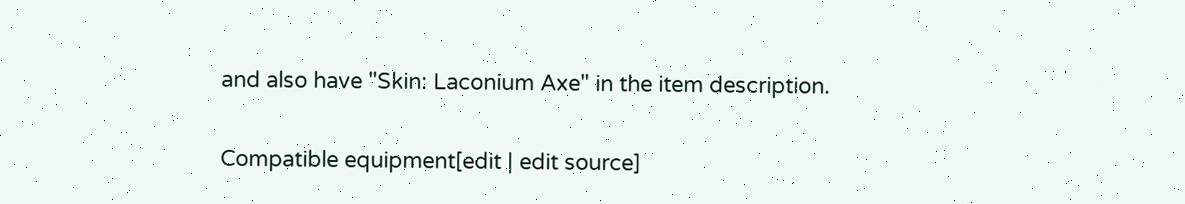and also have "Skin: Laconium Axe" in the item description.

Compatible equipment[edit | edit source]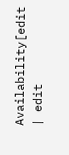Availability[edit | edit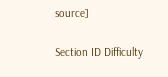source]

Section ID Difficulty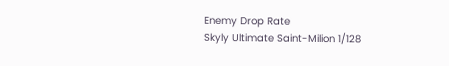Enemy Drop Rate
Skyly Ultimate Saint-Milion 1/128